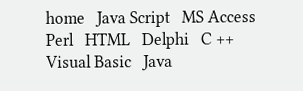home   Java Script   MS Access   Perl   HTML   Delphi   C ++   Visual Basic   Java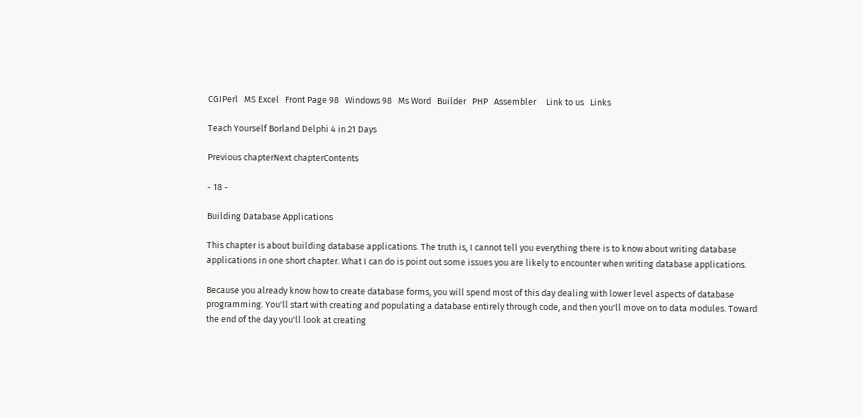CGIPerl   MS Excel   Front Page 98   Windows 98   Ms Word   Builder   PHP   Assembler     Link to us   Links

Teach Yourself Borland Delphi 4 in 21 Days

Previous chapterNext chapterContents

- 18 -

Building Database Applications

This chapter is about building database applications. The truth is, I cannot tell you everything there is to know about writing database applications in one short chapter. What I can do is point out some issues you are likely to encounter when writing database applications.

Because you already know how to create database forms, you will spend most of this day dealing with lower level aspects of database programming. You'll start with creating and populating a database entirely through code, and then you'll move on to data modules. Toward the end of the day you'll look at creating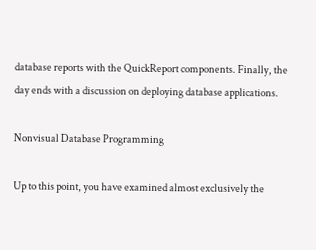database reports with the QuickReport components. Finally, the day ends with a discussion on deploying database applications.

Nonvisual Database Programming

Up to this point, you have examined almost exclusively the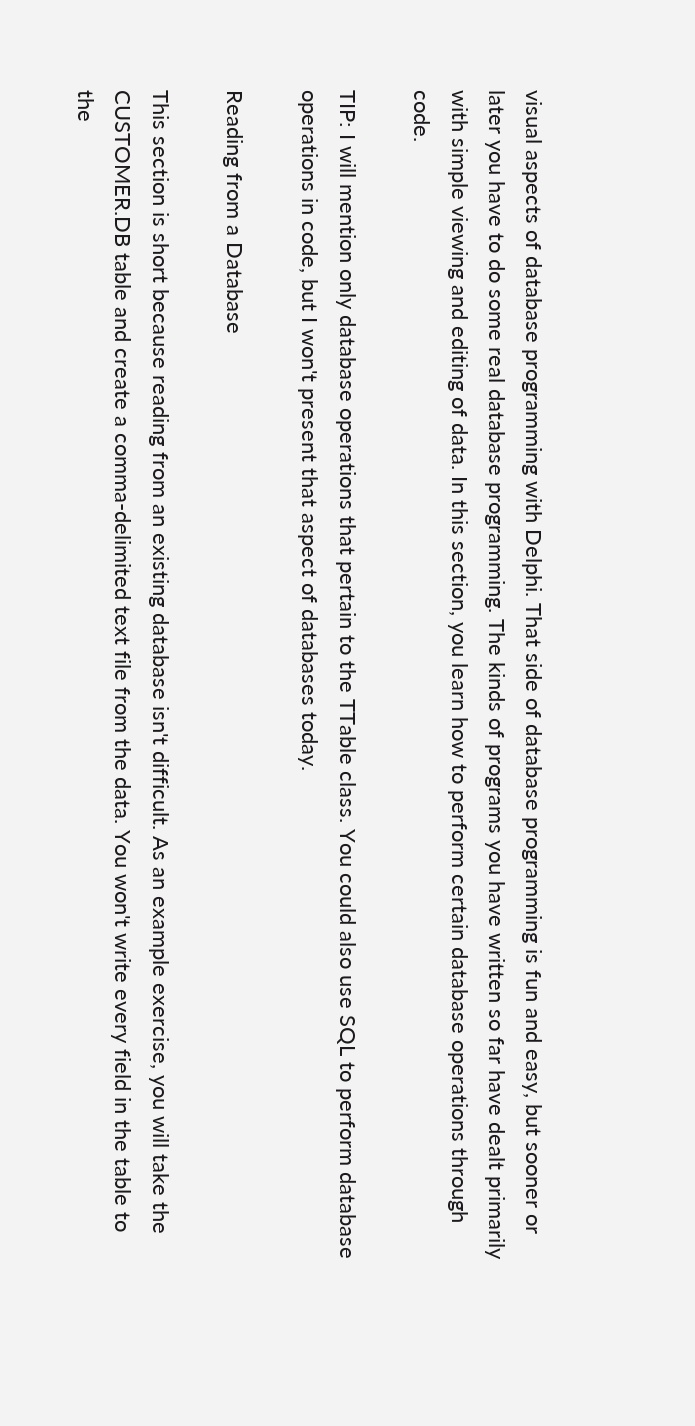visual aspects of database programming with Delphi. That side of database programming is fun and easy, but sooner or later you have to do some real database programming. The kinds of programs you have written so far have dealt primarily with simple viewing and editing of data. In this section, you learn how to perform certain database operations through code.

TIP: I will mention only database operations that pertain to the TTable class. You could also use SQL to perform database operations in code, but I won't present that aspect of databases today.

Reading from a Database

This section is short because reading from an existing database isn't difficult. As an example exercise, you will take the CUSTOMER.DB table and create a comma-delimited text file from the data. You won't write every field in the table to the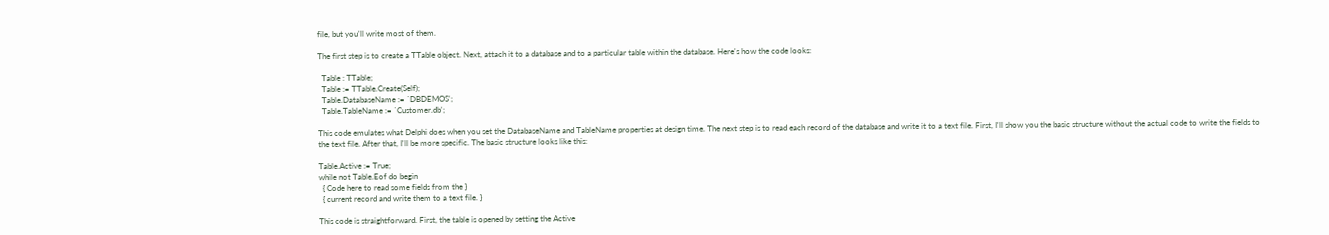file, but you'll write most of them.

The first step is to create a TTable object. Next, attach it to a database and to a particular table within the database. Here's how the code looks:

  Table : TTable;
  Table := TTable.Create(Self);
  Table.DatabaseName := `DBDEMOS';
  Table.TableName := `Customer.db';

This code emulates what Delphi does when you set the DatabaseName and TableName properties at design time. The next step is to read each record of the database and write it to a text file. First, I'll show you the basic structure without the actual code to write the fields to the text file. After that, I'll be more specific. The basic structure looks like this:

Table.Active := True;
while not Table.Eof do begin
  { Code here to read some fields from the }
  { current record and write them to a text file. }

This code is straightforward. First, the table is opened by setting the Active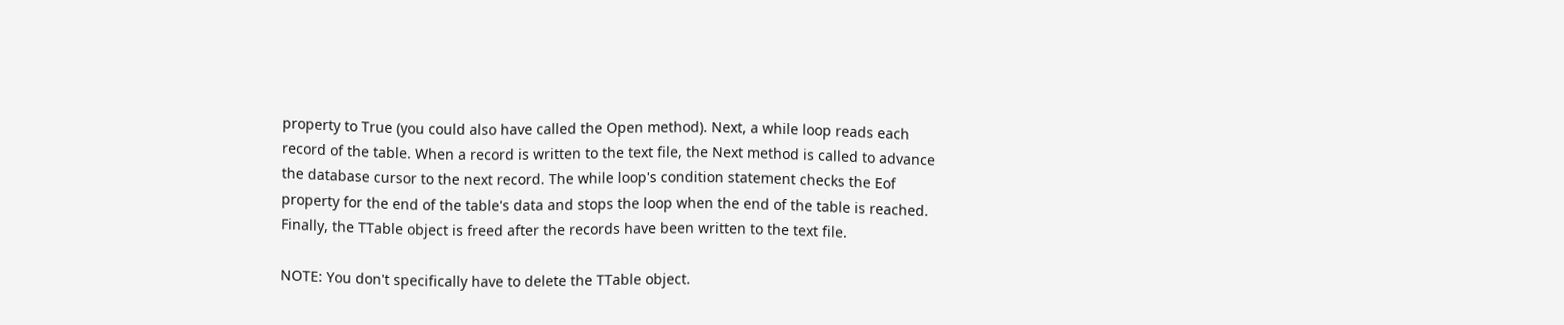property to True (you could also have called the Open method). Next, a while loop reads each record of the table. When a record is written to the text file, the Next method is called to advance the database cursor to the next record. The while loop's condition statement checks the Eof property for the end of the table's data and stops the loop when the end of the table is reached. Finally, the TTable object is freed after the records have been written to the text file.

NOTE: You don't specifically have to delete the TTable object.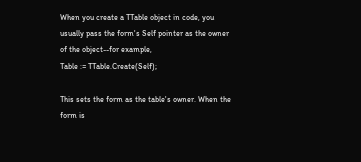When you create a TTable object in code, you usually pass the form's Self pointer as the owner of the object--for example,
Table := TTable.Create(Self);

This sets the form as the table's owner. When the form is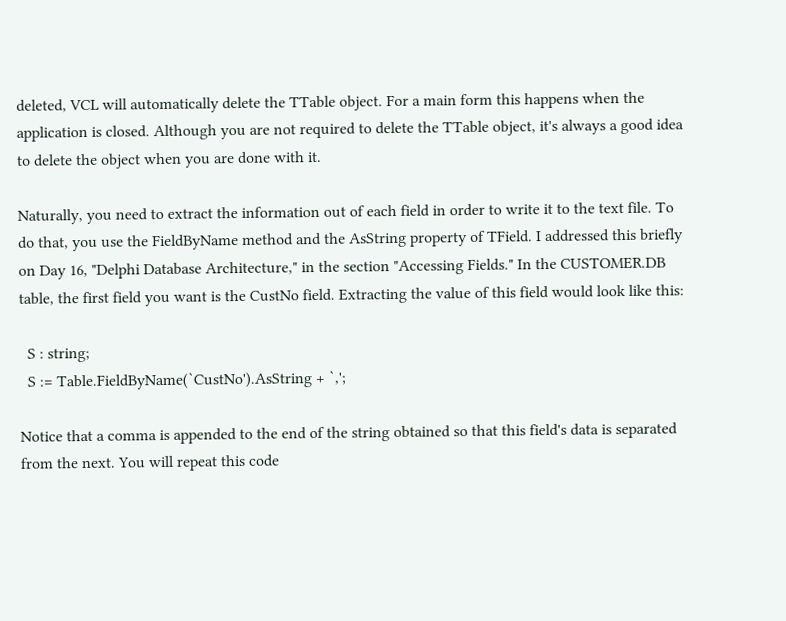deleted, VCL will automatically delete the TTable object. For a main form this happens when the application is closed. Although you are not required to delete the TTable object, it's always a good idea to delete the object when you are done with it.

Naturally, you need to extract the information out of each field in order to write it to the text file. To do that, you use the FieldByName method and the AsString property of TField. I addressed this briefly on Day 16, "Delphi Database Architecture," in the section "Accessing Fields." In the CUSTOMER.DB table, the first field you want is the CustNo field. Extracting the value of this field would look like this:

  S : string;
  S := Table.FieldByName(`CustNo').AsString + `,';

Notice that a comma is appended to the end of the string obtained so that this field's data is separated from the next. You will repeat this code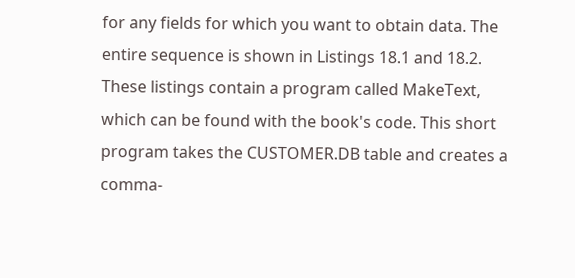for any fields for which you want to obtain data. The entire sequence is shown in Listings 18.1 and 18.2. These listings contain a program called MakeText, which can be found with the book's code. This short program takes the CUSTOMER.DB table and creates a comma-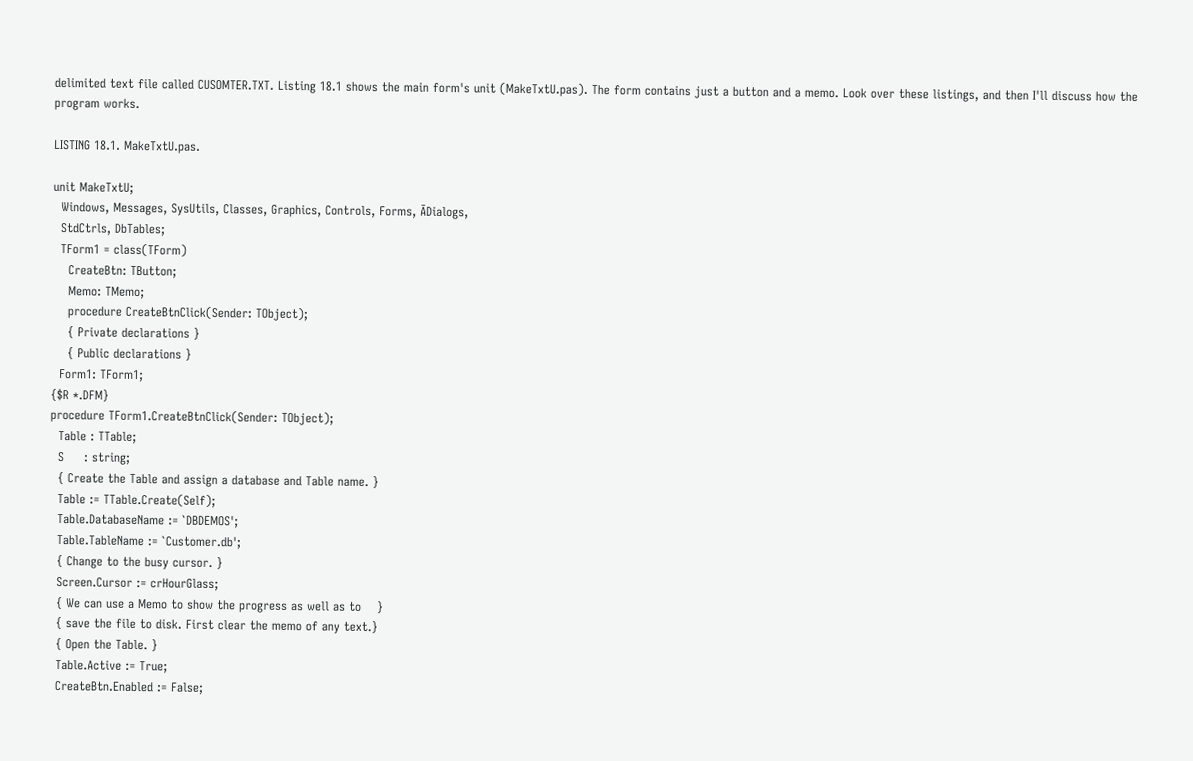delimited text file called CUSOMTER.TXT. Listing 18.1 shows the main form's unit (MakeTxtU.pas). The form contains just a button and a memo. Look over these listings, and then I'll discuss how the program works.

LISTING 18.1. MakeTxtU.pas.

unit MakeTxtU;
  Windows, Messages, SysUtils, Classes, Graphics, Controls, Forms, ĀDialogs,
  StdCtrls, DbTables;
  TForm1 = class(TForm)
    CreateBtn: TButton;
    Memo: TMemo;
    procedure CreateBtnClick(Sender: TObject);
    { Private declarations }
    { Public declarations }
  Form1: TForm1;
{$R *.DFM}
procedure TForm1.CreateBtnClick(Sender: TObject);
  Table : TTable;
  S     : string;
  { Create the Table and assign a database and Table name. }
  Table := TTable.Create(Self);
  Table.DatabaseName := `DBDEMOS';
  Table.TableName := `Customer.db';
  { Change to the busy cursor. }
  Screen.Cursor := crHourGlass;
  { We can use a Memo to show the progress as well as to    }
  { save the file to disk. First clear the memo of any text.}
  { Open the Table. }
  Table.Active := True;
  CreateBtn.Enabled := False;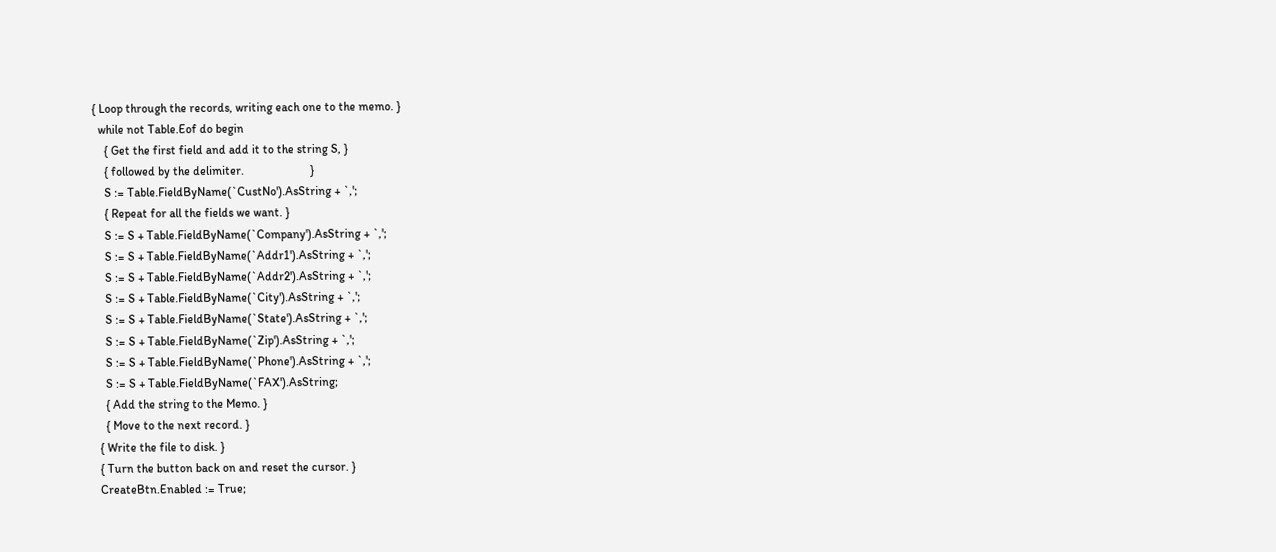{ Loop through the records, writing each one to the memo. }
  while not Table.Eof do begin
    { Get the first field and add it to the string S, }
    { followed by the delimiter.                      }
    S := Table.FieldByName(`CustNo').AsString + `,';
    { Repeat for all the fields we want. }
    S := S + Table.FieldByName(`Company').AsString + `,';
    S := S + Table.FieldByName(`Addr1').AsString + `,';
    S := S + Table.FieldByName(`Addr2').AsString + `,';
    S := S + Table.FieldByName(`City').AsString + `,';
    S := S + Table.FieldByName(`State').AsString + `,';
    S := S + Table.FieldByName(`Zip').AsString + `,';
    S := S + Table.FieldByName(`Phone').AsString + `,';
    S := S + Table.FieldByName(`FAX').AsString;
    { Add the string to the Memo. }
    { Move to the next record. }
  { Write the file to disk. }
  { Turn the button back on and reset the cursor. }
  CreateBtn.Enabled := True;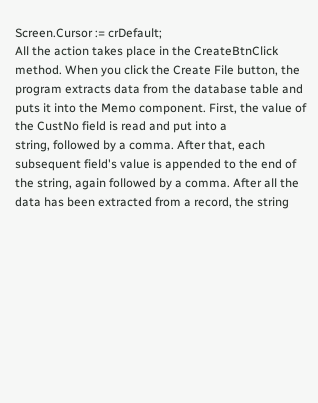Screen.Cursor := crDefault;
All the action takes place in the CreateBtnClick method. When you click the Create File button, the program extracts data from the database table and puts it into the Memo component. First, the value of the CustNo field is read and put into a
string, followed by a comma. After that, each subsequent field's value is appended to the end of the string, again followed by a comma. After all the data has been extracted from a record, the string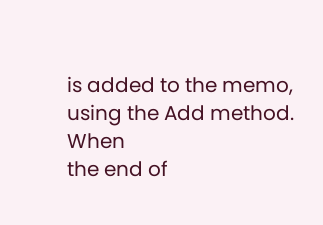is added to the memo, using the Add method. When
the end of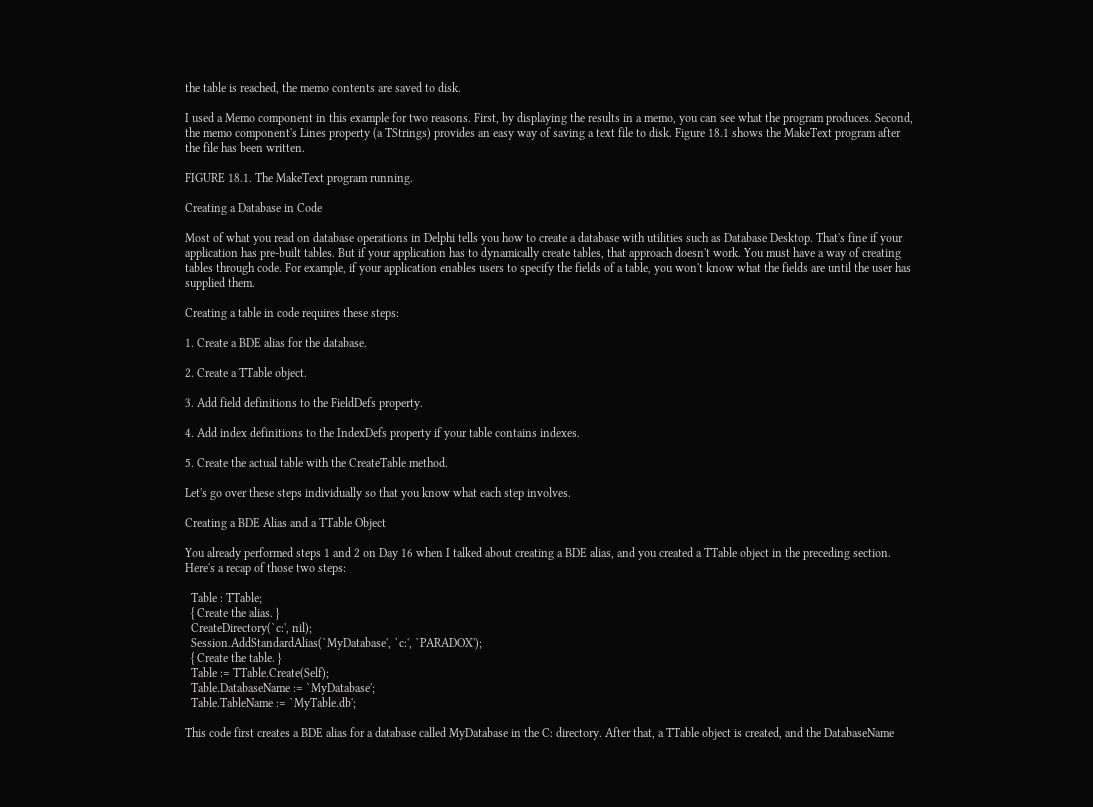the table is reached, the memo contents are saved to disk.

I used a Memo component in this example for two reasons. First, by displaying the results in a memo, you can see what the program produces. Second, the memo component's Lines property (a TStrings) provides an easy way of saving a text file to disk. Figure 18.1 shows the MakeText program after the file has been written.

FIGURE 18.1. The MakeText program running.

Creating a Database in Code

Most of what you read on database operations in Delphi tells you how to create a database with utilities such as Database Desktop. That's fine if your application has pre-built tables. But if your application has to dynamically create tables, that approach doesn't work. You must have a way of creating tables through code. For example, if your application enables users to specify the fields of a table, you won't know what the fields are until the user has supplied them.

Creating a table in code requires these steps:

1. Create a BDE alias for the database.

2. Create a TTable object.

3. Add field definitions to the FieldDefs property.

4. Add index definitions to the IndexDefs property if your table contains indexes.

5. Create the actual table with the CreateTable method.

Let's go over these steps individually so that you know what each step involves.

Creating a BDE Alias and a TTable Object

You already performed steps 1 and 2 on Day 16 when I talked about creating a BDE alias, and you created a TTable object in the preceding section. Here's a recap of those two steps:

  Table : TTable;
  { Create the alias. }
  CreateDirectory(`c:', nil);
  Session.AddStandardAlias(`MyDatabase', `c:', `PARADOX');
  { Create the table. }
  Table := TTable.Create(Self);
  Table.DatabaseName := `MyDatabase';
  Table.TableName := `MyTable.db';

This code first creates a BDE alias for a database called MyDatabase in the C: directory. After that, a TTable object is created, and the DatabaseName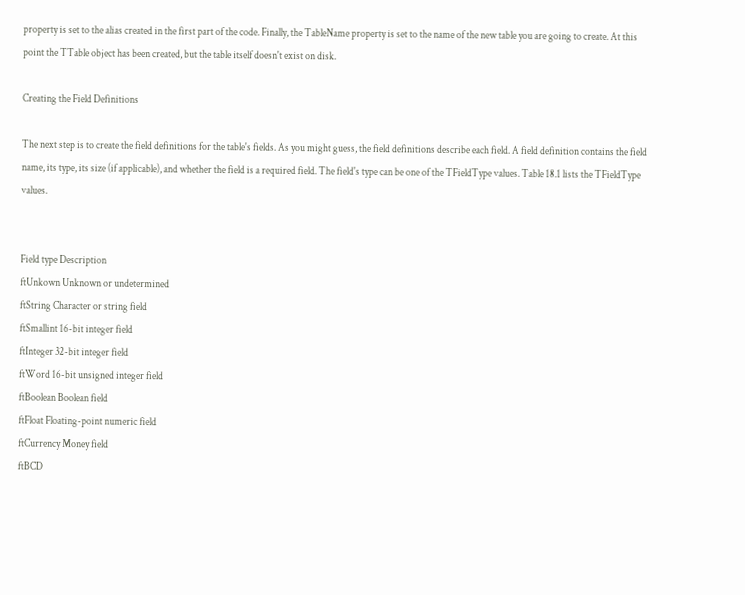property is set to the alias created in the first part of the code. Finally, the TableName property is set to the name of the new table you are going to create. At this point the TTable object has been created, but the table itself doesn't exist on disk.

Creating the Field Definitions

The next step is to create the field definitions for the table's fields. As you might guess, the field definitions describe each field. A field definition contains the field name, its type, its size (if applicable), and whether the field is a required field. The field's type can be one of the TFieldType values. Table 18.1 lists the TFieldType values.


Field type Description
ftUnkown Unknown or undetermined
ftString Character or string field
ftSmallint 16-bit integer field
ftInteger 32-bit integer field
ftWord 16-bit unsigned integer field
ftBoolean Boolean field
ftFloat Floating-point numeric field
ftCurrency Money field
ftBCD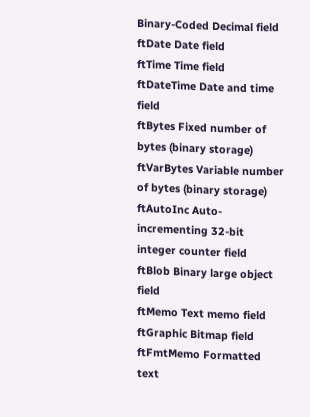Binary-Coded Decimal field
ftDate Date field
ftTime Time field
ftDateTime Date and time field
ftBytes Fixed number of bytes (binary storage)
ftVarBytes Variable number of bytes (binary storage)
ftAutoInc Auto-incrementing 32-bit integer counter field
ftBlob Binary large object field
ftMemo Text memo field
ftGraphic Bitmap field
ftFmtMemo Formatted text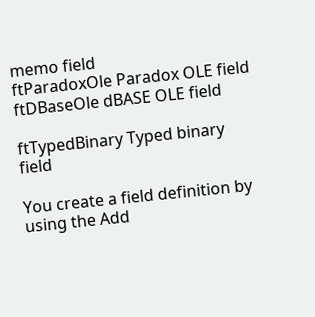memo field
ftParadoxOle Paradox OLE field
ftDBaseOle dBASE OLE field

ftTypedBinary Typed binary field

You create a field definition by using the Add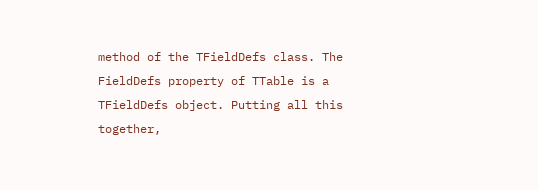method of the TFieldDefs class. The FieldDefs property of TTable is a TFieldDefs object. Putting all this together,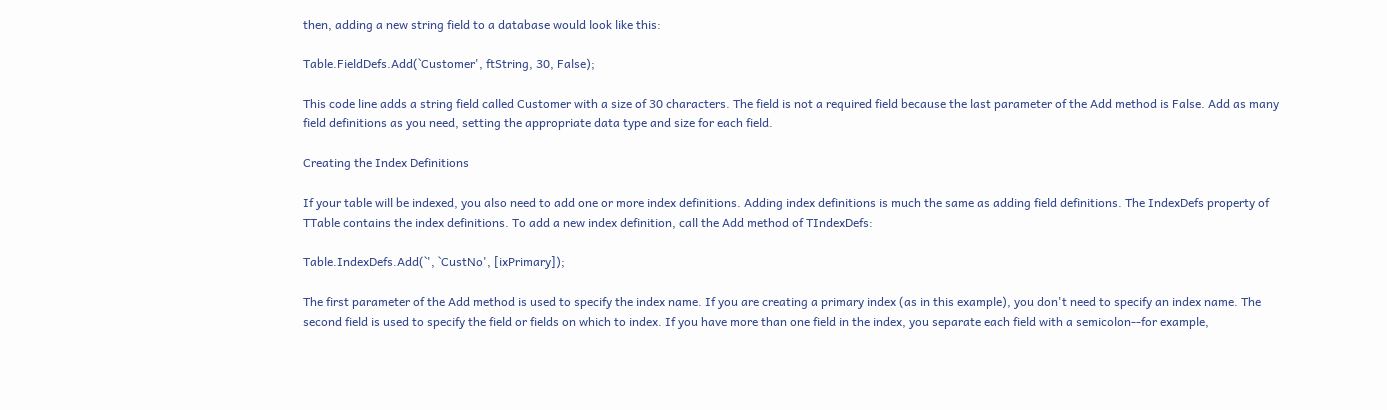then, adding a new string field to a database would look like this:

Table.FieldDefs.Add(`Customer', ftString, 30, False);

This code line adds a string field called Customer with a size of 30 characters. The field is not a required field because the last parameter of the Add method is False. Add as many field definitions as you need, setting the appropriate data type and size for each field.

Creating the Index Definitions

If your table will be indexed, you also need to add one or more index definitions. Adding index definitions is much the same as adding field definitions. The IndexDefs property of TTable contains the index definitions. To add a new index definition, call the Add method of TIndexDefs:

Table.IndexDefs.Add(`', `CustNo', [ixPrimary]);

The first parameter of the Add method is used to specify the index name. If you are creating a primary index (as in this example), you don't need to specify an index name. The second field is used to specify the field or fields on which to index. If you have more than one field in the index, you separate each field with a semicolon--for example,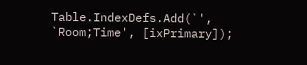Table.IndexDefs.Add(`', `Room;Time', [ixPrimary]);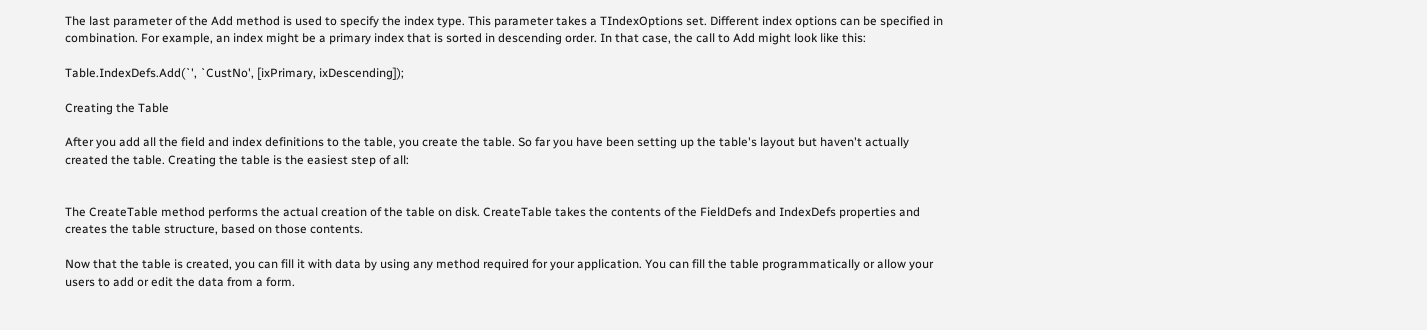The last parameter of the Add method is used to specify the index type. This parameter takes a TIndexOptions set. Different index options can be specified in combination. For example, an index might be a primary index that is sorted in descending order. In that case, the call to Add might look like this:

Table.IndexDefs.Add(`', `CustNo', [ixPrimary, ixDescending]);

Creating the Table

After you add all the field and index definitions to the table, you create the table. So far you have been setting up the table's layout but haven't actually created the table. Creating the table is the easiest step of all:


The CreateTable method performs the actual creation of the table on disk. CreateTable takes the contents of the FieldDefs and IndexDefs properties and creates the table structure, based on those contents.

Now that the table is created, you can fill it with data by using any method required for your application. You can fill the table programmatically or allow your users to add or edit the data from a form.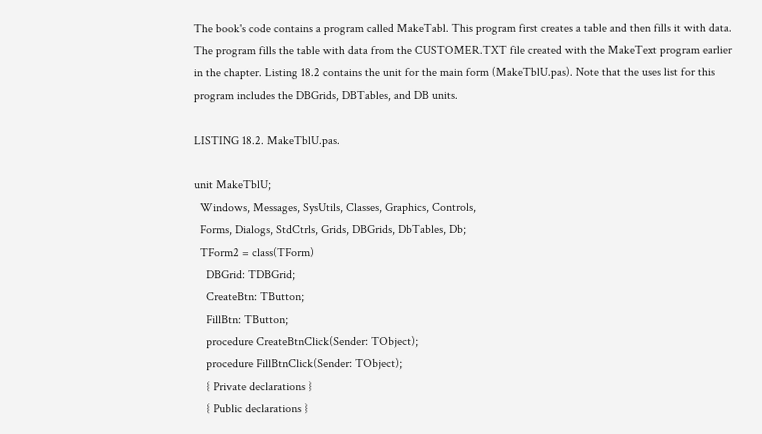The book's code contains a program called MakeTabl. This program first creates a table and then fills it with data. The program fills the table with data from the CUSTOMER.TXT file created with the MakeText program earlier in the chapter. Listing 18.2 contains the unit for the main form (MakeTblU.pas). Note that the uses list for this program includes the DBGrids, DBTables, and DB units.

LISTING 18.2. MakeTblU.pas.

unit MakeTblU;
  Windows, Messages, SysUtils, Classes, Graphics, Controls,
  Forms, Dialogs, StdCtrls, Grids, DBGrids, DbTables, Db;
  TForm2 = class(TForm)
    DBGrid: TDBGrid;
    CreateBtn: TButton;
    FillBtn: TButton;
    procedure CreateBtnClick(Sender: TObject);
    procedure FillBtnClick(Sender: TObject);
    { Private declarations }
    { Public declarations }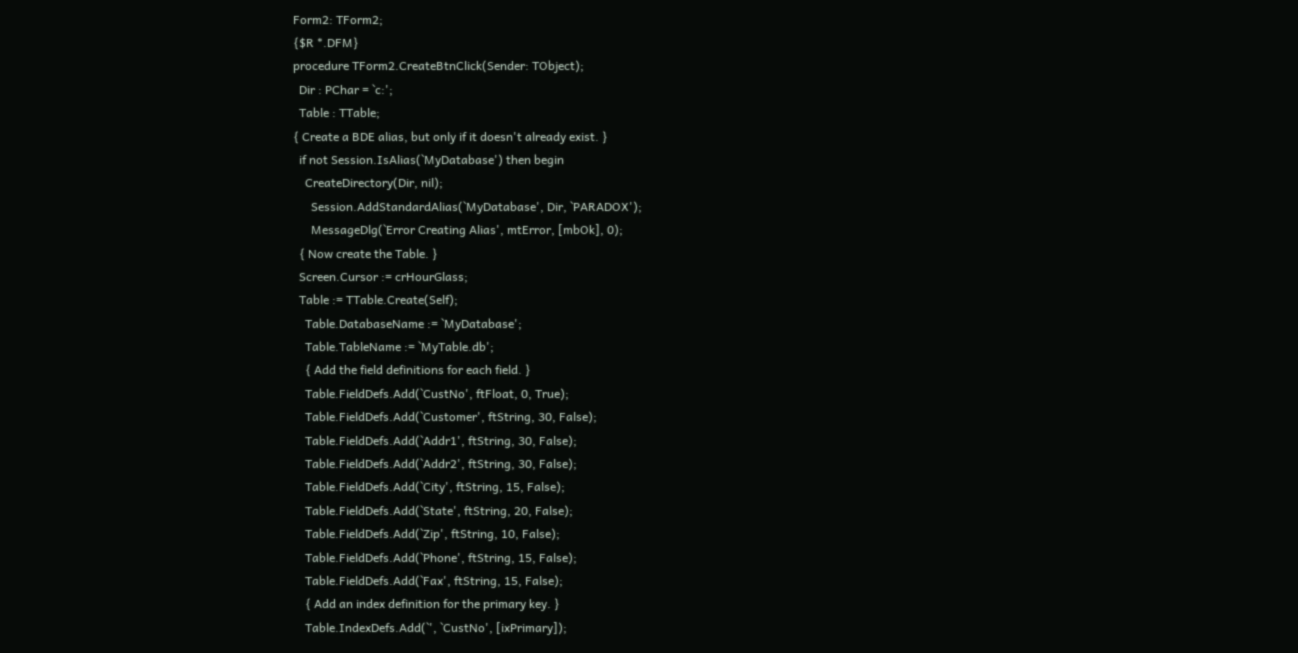Form2: TForm2;
{$R *.DFM}
procedure TForm2.CreateBtnClick(Sender: TObject);
  Dir : PChar = `c:';
  Table : TTable;
{ Create a BDE alias, but only if it doesn't already exist. }
  if not Session.IsAlias(`MyDatabase') then begin
    CreateDirectory(Dir, nil);
      Session.AddStandardAlias(`MyDatabase', Dir, `PARADOX');
      MessageDlg(`Error Creating Alias', mtError, [mbOk], 0);
  { Now create the Table. }
  Screen.Cursor := crHourGlass;
  Table := TTable.Create(Self);
    Table.DatabaseName := `MyDatabase';
    Table.TableName := `MyTable.db';
    { Add the field definitions for each field. }
    Table.FieldDefs.Add(`CustNo', ftFloat, 0, True);
    Table.FieldDefs.Add(`Customer', ftString, 30, False);
    Table.FieldDefs.Add(`Addr1', ftString, 30, False);
    Table.FieldDefs.Add(`Addr2', ftString, 30, False);
    Table.FieldDefs.Add(`City', ftString, 15, False);
    Table.FieldDefs.Add(`State', ftString, 20, False);
    Table.FieldDefs.Add(`Zip', ftString, 10, False);
    Table.FieldDefs.Add(`Phone', ftString, 15, False);
    Table.FieldDefs.Add(`Fax', ftString, 15, False);
    { Add an index definition for the primary key. }
    Table.IndexDefs.Add(`', `CustNo', [ixPrimary]);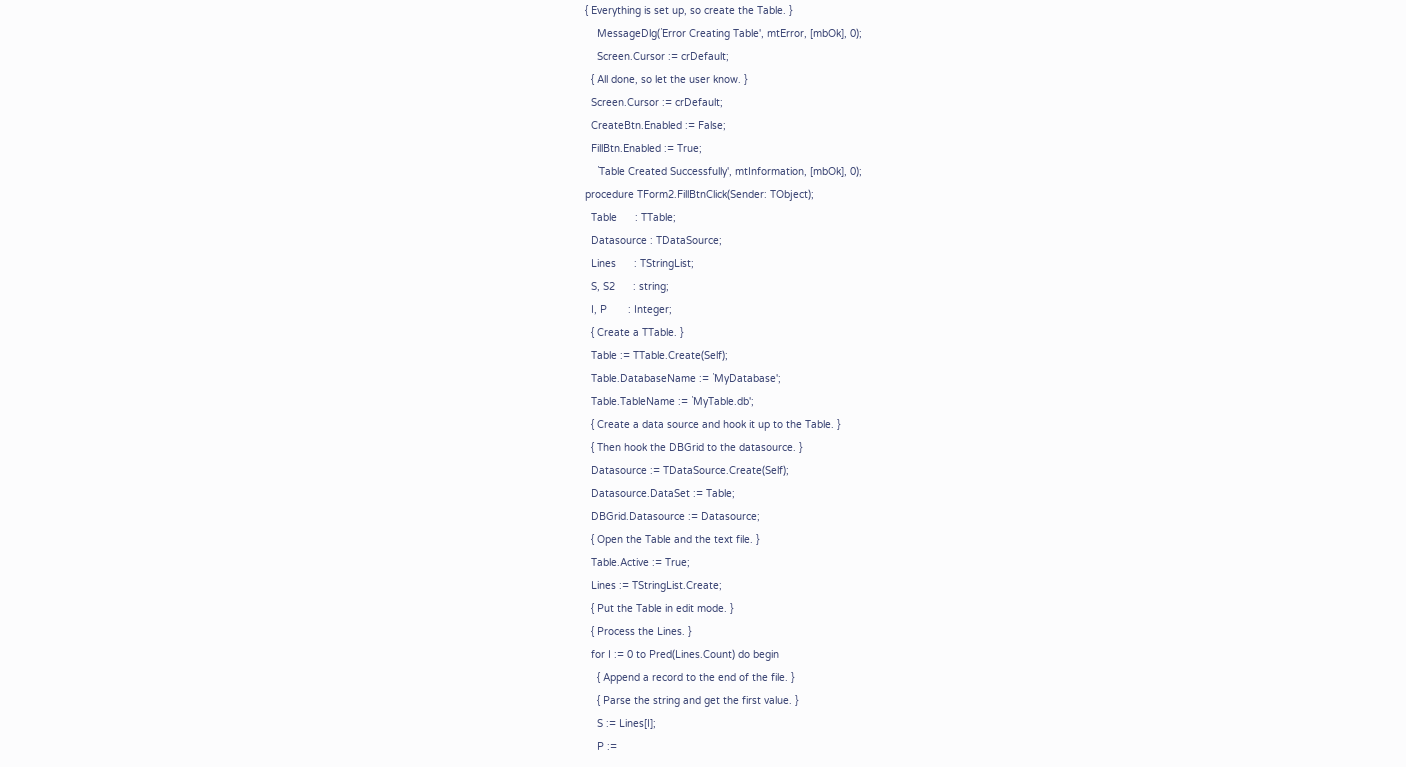{ Everything is set up, so create the Table. }
    MessageDlg(`Error Creating Table', mtError, [mbOk], 0);
    Screen.Cursor := crDefault;
  { All done, so let the user know. }
  Screen.Cursor := crDefault;
  CreateBtn.Enabled := False;
  FillBtn.Enabled := True;
    `Table Created Successfully', mtInformation, [mbOk], 0);
procedure TForm2.FillBtnClick(Sender: TObject);
  Table      : TTable;
  Datasource : TDataSource;
  Lines      : TStringList;
  S, S2      : string;
  I, P       : Integer;
  { Create a TTable. }
  Table := TTable.Create(Self);
  Table.DatabaseName := `MyDatabase';
  Table.TableName := `MyTable.db';
  { Create a data source and hook it up to the Table. }
  { Then hook the DBGrid to the datasource. }
  Datasource := TDataSource.Create(Self);
  Datasource.DataSet := Table;
  DBGrid.Datasource := Datasource;
  { Open the Table and the text file. }
  Table.Active := True;
  Lines := TStringList.Create;
  { Put the Table in edit mode. }
  { Process the Lines. }
  for I := 0 to Pred(Lines.Count) do begin
    { Append a record to the end of the file. }
    { Parse the string and get the first value. }
    S := Lines[I];
    P :=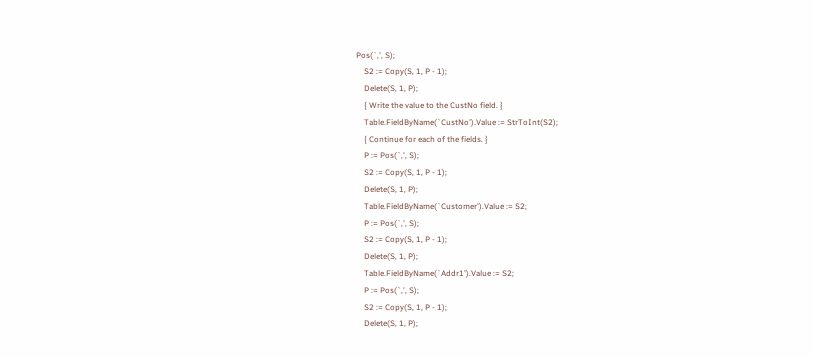Pos(`,', S);
    S2 := Copy(S, 1, P - 1);
    Delete(S, 1, P);
    { Write the value to the CustNo field. }
    Table.FieldByName(`CustNo').Value := StrToInt(S2);
    { Continue for each of the fields. }
    P := Pos(`,', S);
    S2 := Copy(S, 1, P - 1);
    Delete(S, 1, P);
    Table.FieldByName(`Customer').Value := S2;
    P := Pos(`,', S);
    S2 := Copy(S, 1, P - 1);
    Delete(S, 1, P);
    Table.FieldByName(`Addr1').Value := S2;
    P := Pos(`,', S);
    S2 := Copy(S, 1, P - 1);
    Delete(S, 1, P);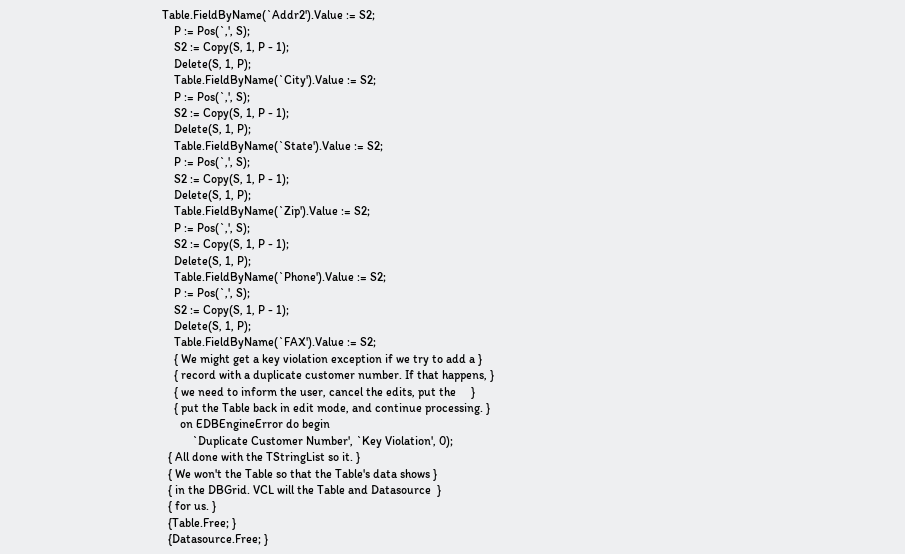Table.FieldByName(`Addr2').Value := S2;
    P := Pos(`,', S);
    S2 := Copy(S, 1, P - 1);
    Delete(S, 1, P);
    Table.FieldByName(`City').Value := S2;
    P := Pos(`,', S);
    S2 := Copy(S, 1, P - 1);
    Delete(S, 1, P);
    Table.FieldByName(`State').Value := S2;
    P := Pos(`,', S);
    S2 := Copy(S, 1, P - 1);
    Delete(S, 1, P);
    Table.FieldByName(`Zip').Value := S2;
    P := Pos(`,', S);
    S2 := Copy(S, 1, P - 1);
    Delete(S, 1, P);
    Table.FieldByName(`Phone').Value := S2;
    P := Pos(`,', S);
    S2 := Copy(S, 1, P - 1);
    Delete(S, 1, P);
    Table.FieldByName(`FAX').Value := S2;
    { We might get a key violation exception if we try to add a }
    { record with a duplicate customer number. If that happens, }
    { we need to inform the user, cancel the edits, put the     }
    { put the Table back in edit mode, and continue processing. }
      on EDBEngineError do begin
          `Duplicate Customer Number', `Key Violation', 0);
  { All done with the TStringList so it. }
  { We won't the Table so that the Table's data shows }
  { in the DBGrid. VCL will the Table and Datasource  }
  { for us. }
  {Table.Free; }
  {Datasource.Free; }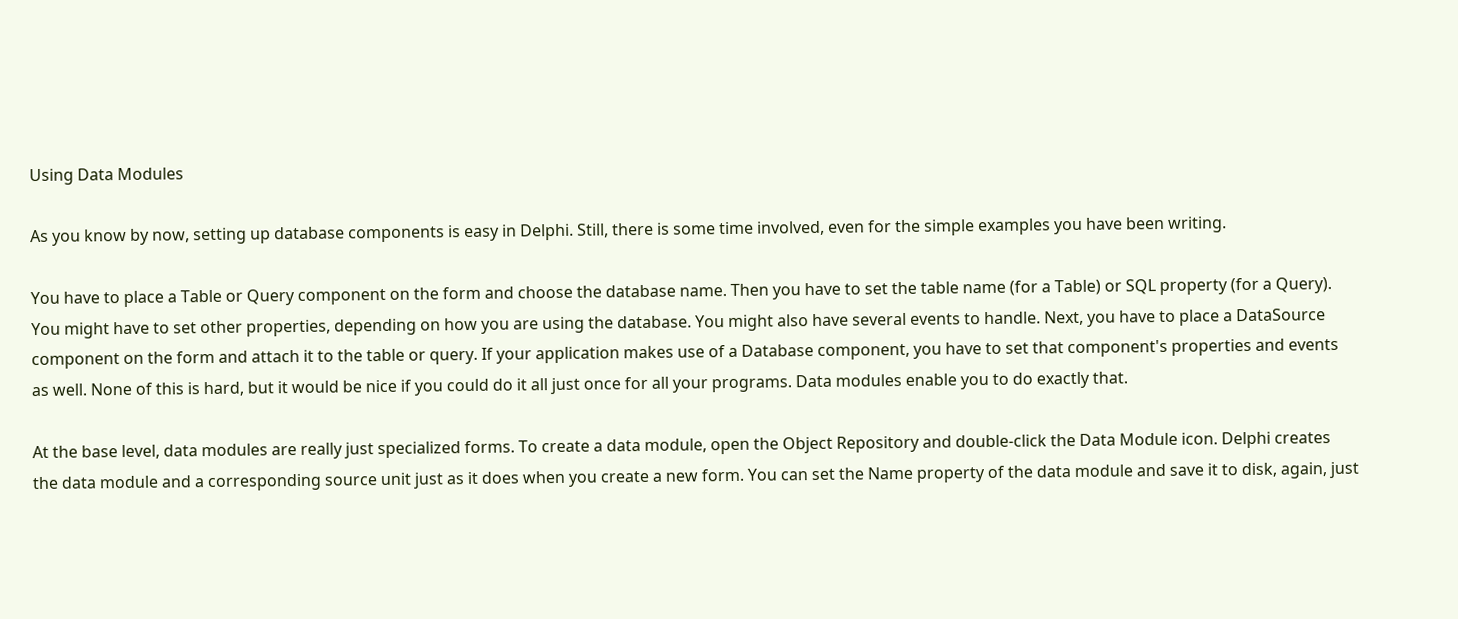Using Data Modules

As you know by now, setting up database components is easy in Delphi. Still, there is some time involved, even for the simple examples you have been writing.

You have to place a Table or Query component on the form and choose the database name. Then you have to set the table name (for a Table) or SQL property (for a Query). You might have to set other properties, depending on how you are using the database. You might also have several events to handle. Next, you have to place a DataSource component on the form and attach it to the table or query. If your application makes use of a Database component, you have to set that component's properties and events as well. None of this is hard, but it would be nice if you could do it all just once for all your programs. Data modules enable you to do exactly that.

At the base level, data modules are really just specialized forms. To create a data module, open the Object Repository and double-click the Data Module icon. Delphi creates the data module and a corresponding source unit just as it does when you create a new form. You can set the Name property of the data module and save it to disk, again, just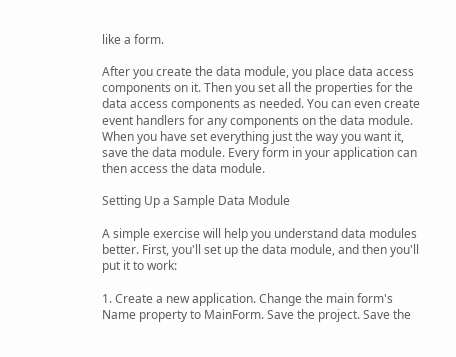like a form.

After you create the data module, you place data access components on it. Then you set all the properties for the data access components as needed. You can even create event handlers for any components on the data module. When you have set everything just the way you want it, save the data module. Every form in your application can then access the data module.

Setting Up a Sample Data Module

A simple exercise will help you understand data modules better. First, you'll set up the data module, and then you'll put it to work:

1. Create a new application. Change the main form's Name property to MainForm. Save the project. Save the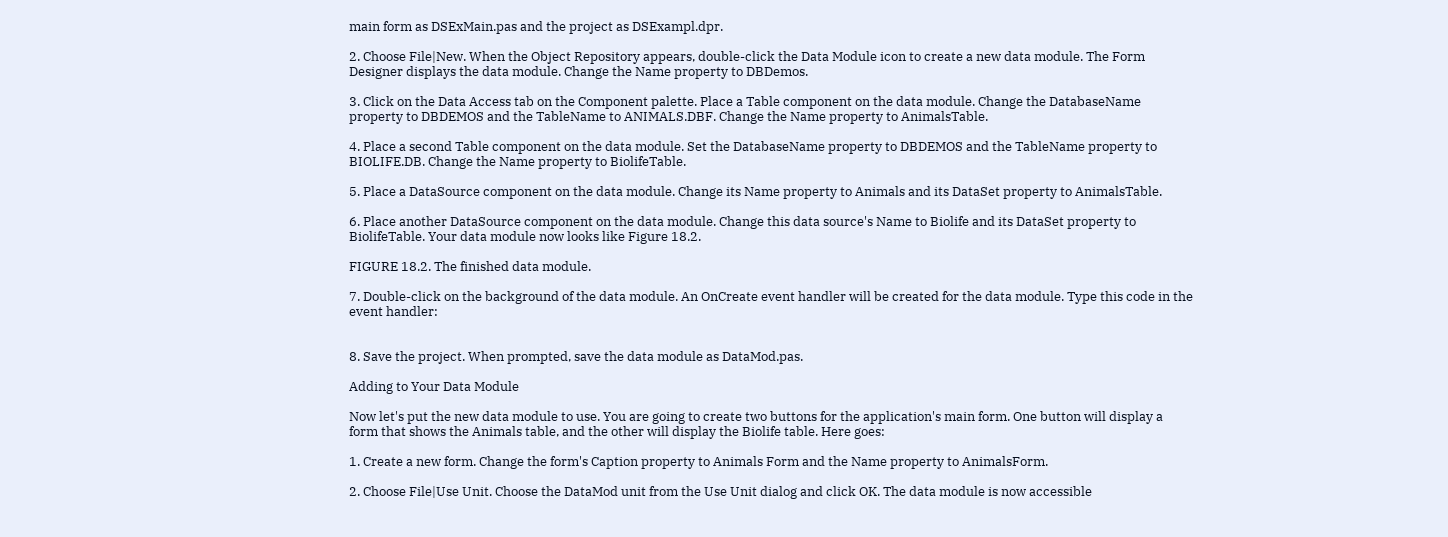main form as DSExMain.pas and the project as DSExampl.dpr.

2. Choose File|New. When the Object Repository appears, double-click the Data Module icon to create a new data module. The Form Designer displays the data module. Change the Name property to DBDemos.

3. Click on the Data Access tab on the Component palette. Place a Table component on the data module. Change the DatabaseName property to DBDEMOS and the TableName to ANIMALS.DBF. Change the Name property to AnimalsTable.

4. Place a second Table component on the data module. Set the DatabaseName property to DBDEMOS and the TableName property to BIOLIFE.DB. Change the Name property to BiolifeTable.

5. Place a DataSource component on the data module. Change its Name property to Animals and its DataSet property to AnimalsTable.

6. Place another DataSource component on the data module. Change this data source's Name to Biolife and its DataSet property to BiolifeTable. Your data module now looks like Figure 18.2.

FIGURE 18.2. The finished data module.

7. Double-click on the background of the data module. An OnCreate event handler will be created for the data module. Type this code in the event handler:


8. Save the project. When prompted, save the data module as DataMod.pas.

Adding to Your Data Module

Now let's put the new data module to use. You are going to create two buttons for the application's main form. One button will display a form that shows the Animals table, and the other will display the Biolife table. Here goes:

1. Create a new form. Change the form's Caption property to Animals Form and the Name property to AnimalsForm.

2. Choose File|Use Unit. Choose the DataMod unit from the Use Unit dialog and click OK. The data module is now accessible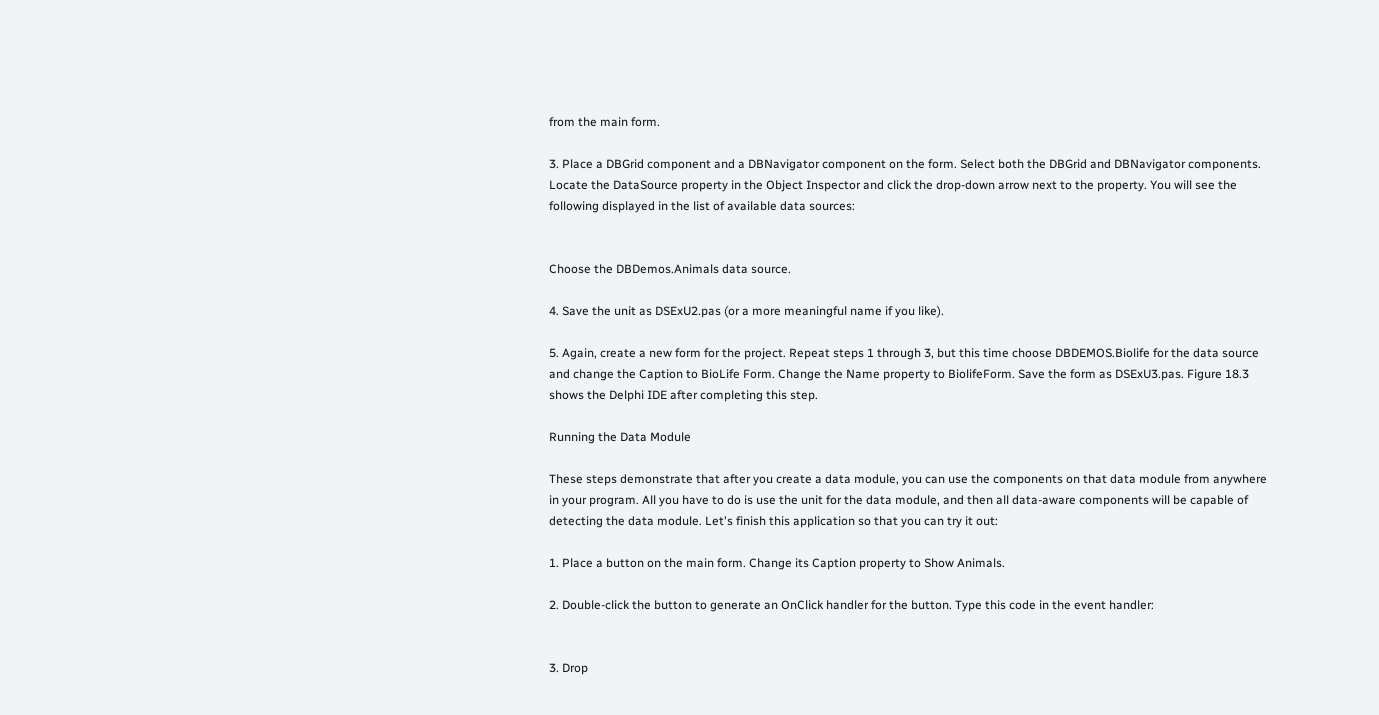from the main form.

3. Place a DBGrid component and a DBNavigator component on the form. Select both the DBGrid and DBNavigator components. Locate the DataSource property in the Object Inspector and click the drop-down arrow next to the property. You will see the following displayed in the list of available data sources:


Choose the DBDemos.Animals data source.

4. Save the unit as DSExU2.pas (or a more meaningful name if you like).

5. Again, create a new form for the project. Repeat steps 1 through 3, but this time choose DBDEMOS.Biolife for the data source and change the Caption to BioLife Form. Change the Name property to BiolifeForm. Save the form as DSExU3.pas. Figure 18.3 shows the Delphi IDE after completing this step.

Running the Data Module

These steps demonstrate that after you create a data module, you can use the components on that data module from anywhere in your program. All you have to do is use the unit for the data module, and then all data-aware components will be capable of detecting the data module. Let's finish this application so that you can try it out:

1. Place a button on the main form. Change its Caption property to Show Animals.

2. Double-click the button to generate an OnClick handler for the button. Type this code in the event handler:


3. Drop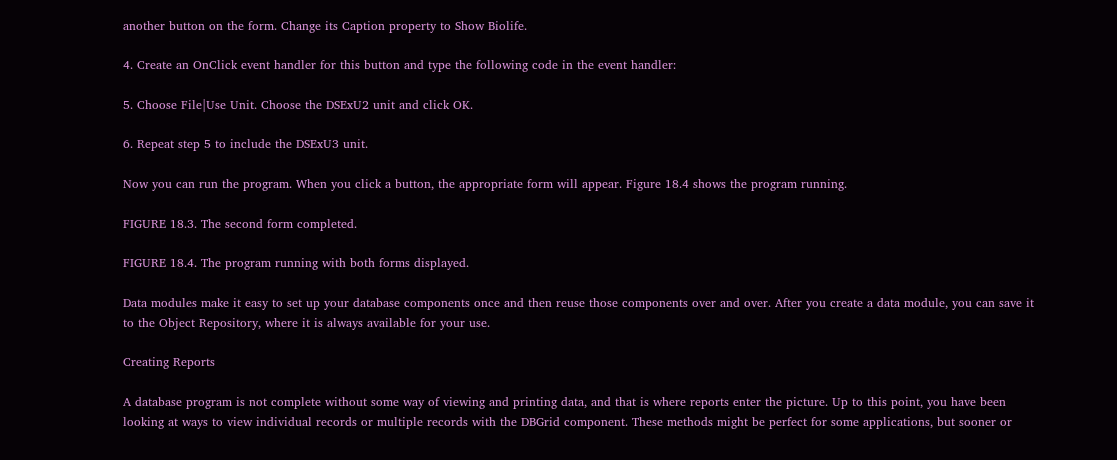another button on the form. Change its Caption property to Show Biolife.

4. Create an OnClick event handler for this button and type the following code in the event handler:

5. Choose File|Use Unit. Choose the DSExU2 unit and click OK.

6. Repeat step 5 to include the DSExU3 unit.

Now you can run the program. When you click a button, the appropriate form will appear. Figure 18.4 shows the program running.

FIGURE 18.3. The second form completed.

FIGURE 18.4. The program running with both forms displayed.

Data modules make it easy to set up your database components once and then reuse those components over and over. After you create a data module, you can save it to the Object Repository, where it is always available for your use.

Creating Reports

A database program is not complete without some way of viewing and printing data, and that is where reports enter the picture. Up to this point, you have been looking at ways to view individual records or multiple records with the DBGrid component. These methods might be perfect for some applications, but sooner or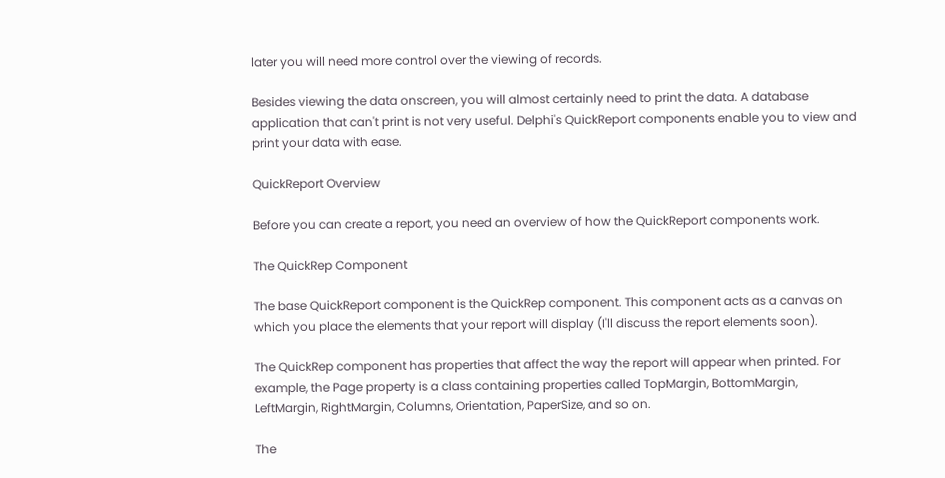later you will need more control over the viewing of records.

Besides viewing the data onscreen, you will almost certainly need to print the data. A database application that can't print is not very useful. Delphi's QuickReport components enable you to view and print your data with ease.

QuickReport Overview

Before you can create a report, you need an overview of how the QuickReport components work.

The QuickRep Component

The base QuickReport component is the QuickRep component. This component acts as a canvas on which you place the elements that your report will display (I'll discuss the report elements soon).

The QuickRep component has properties that affect the way the report will appear when printed. For example, the Page property is a class containing properties called TopMargin, BottomMargin, LeftMargin, RightMargin, Columns, Orientation, PaperSize, and so on.

The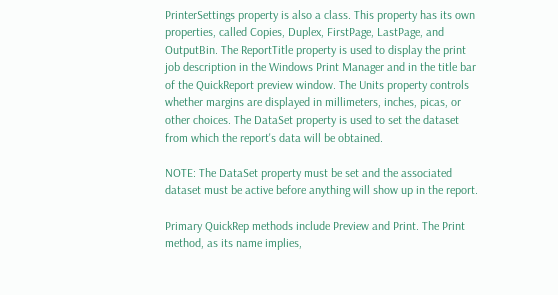PrinterSettings property is also a class. This property has its own properties, called Copies, Duplex, FirstPage, LastPage, and OutputBin. The ReportTitle property is used to display the print job description in the Windows Print Manager and in the title bar of the QuickReport preview window. The Units property controls whether margins are displayed in millimeters, inches, picas, or other choices. The DataSet property is used to set the dataset from which the report's data will be obtained.

NOTE: The DataSet property must be set and the associated dataset must be active before anything will show up in the report.

Primary QuickRep methods include Preview and Print. The Print method, as its name implies,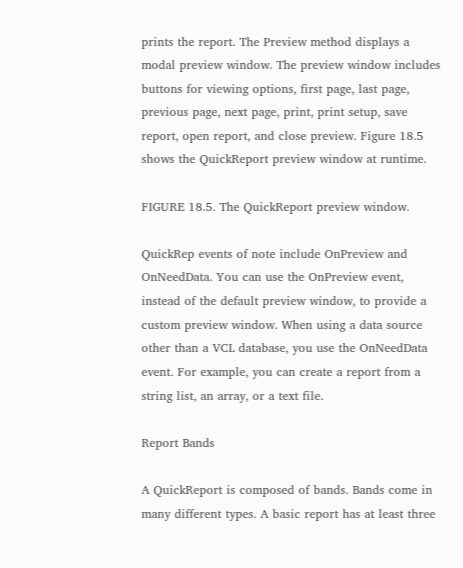prints the report. The Preview method displays a modal preview window. The preview window includes buttons for viewing options, first page, last page, previous page, next page, print, print setup, save report, open report, and close preview. Figure 18.5 shows the QuickReport preview window at runtime.

FIGURE 18.5. The QuickReport preview window.

QuickRep events of note include OnPreview and OnNeedData. You can use the OnPreview event, instead of the default preview window, to provide a custom preview window. When using a data source other than a VCL database, you use the OnNeedData event. For example, you can create a report from a string list, an array, or a text file.

Report Bands

A QuickReport is composed of bands. Bands come in many different types. A basic report has at least three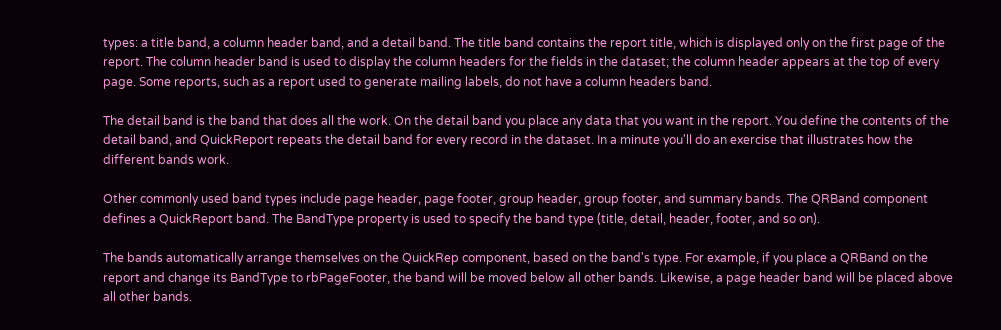types: a title band, a column header band, and a detail band. The title band contains the report title, which is displayed only on the first page of the report. The column header band is used to display the column headers for the fields in the dataset; the column header appears at the top of every page. Some reports, such as a report used to generate mailing labels, do not have a column headers band.

The detail band is the band that does all the work. On the detail band you place any data that you want in the report. You define the contents of the detail band, and QuickReport repeats the detail band for every record in the dataset. In a minute you'll do an exercise that illustrates how the different bands work.

Other commonly used band types include page header, page footer, group header, group footer, and summary bands. The QRBand component defines a QuickReport band. The BandType property is used to specify the band type (title, detail, header, footer, and so on).

The bands automatically arrange themselves on the QuickRep component, based on the band's type. For example, if you place a QRBand on the report and change its BandType to rbPageFooter, the band will be moved below all other bands. Likewise, a page header band will be placed above all other bands.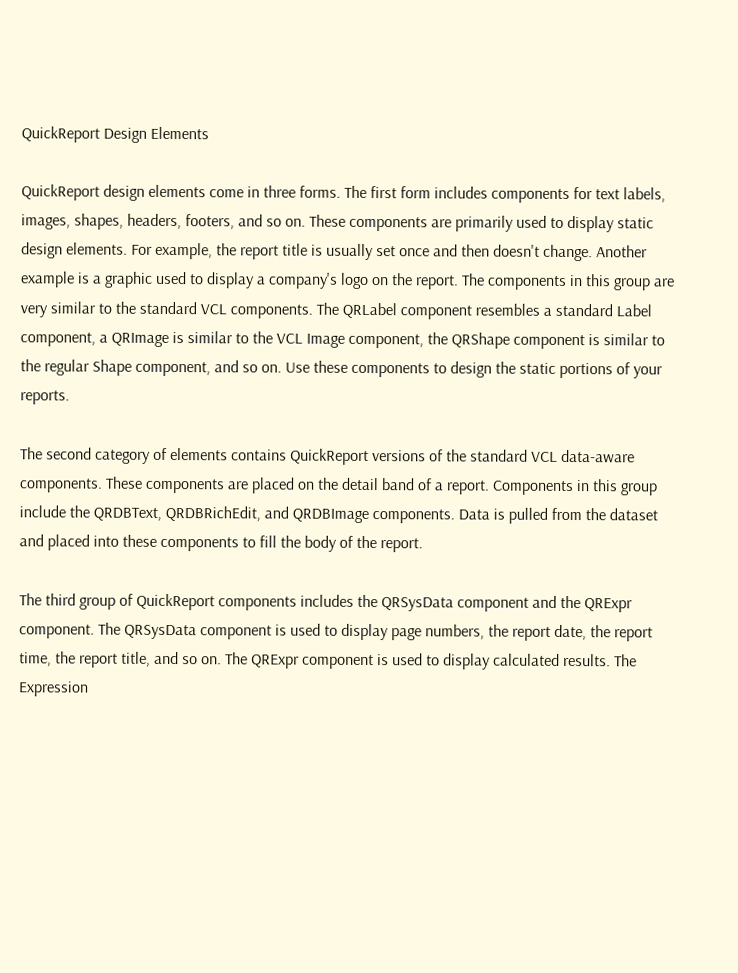QuickReport Design Elements

QuickReport design elements come in three forms. The first form includes components for text labels, images, shapes, headers, footers, and so on. These components are primarily used to display static design elements. For example, the report title is usually set once and then doesn't change. Another example is a graphic used to display a company's logo on the report. The components in this group are very similar to the standard VCL components. The QRLabel component resembles a standard Label component, a QRImage is similar to the VCL Image component, the QRShape component is similar to the regular Shape component, and so on. Use these components to design the static portions of your reports.

The second category of elements contains QuickReport versions of the standard VCL data-aware components. These components are placed on the detail band of a report. Components in this group include the QRDBText, QRDBRichEdit, and QRDBImage components. Data is pulled from the dataset and placed into these components to fill the body of the report.

The third group of QuickReport components includes the QRSysData component and the QRExpr component. The QRSysData component is used to display page numbers, the report date, the report time, the report title, and so on. The QRExpr component is used to display calculated results. The Expression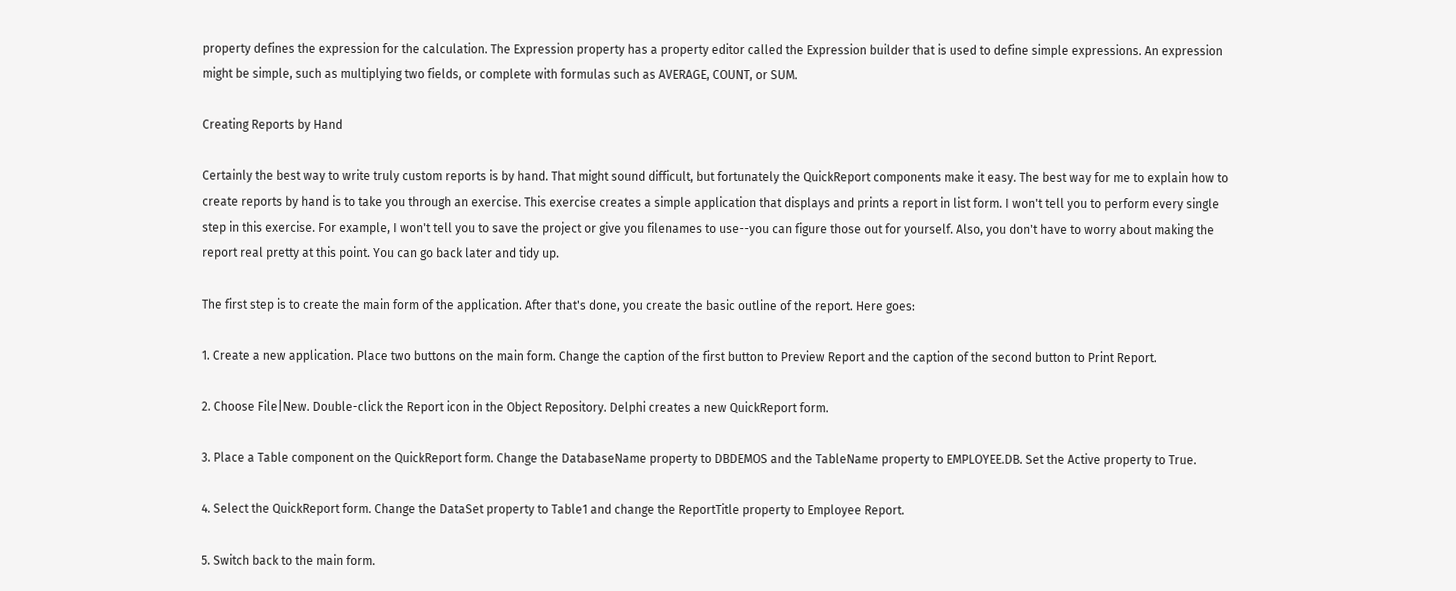property defines the expression for the calculation. The Expression property has a property editor called the Expression builder that is used to define simple expressions. An expression might be simple, such as multiplying two fields, or complete with formulas such as AVERAGE, COUNT, or SUM.

Creating Reports by Hand

Certainly the best way to write truly custom reports is by hand. That might sound difficult, but fortunately the QuickReport components make it easy. The best way for me to explain how to create reports by hand is to take you through an exercise. This exercise creates a simple application that displays and prints a report in list form. I won't tell you to perform every single step in this exercise. For example, I won't tell you to save the project or give you filenames to use--you can figure those out for yourself. Also, you don't have to worry about making the report real pretty at this point. You can go back later and tidy up.

The first step is to create the main form of the application. After that's done, you create the basic outline of the report. Here goes:

1. Create a new application. Place two buttons on the main form. Change the caption of the first button to Preview Report and the caption of the second button to Print Report.

2. Choose File|New. Double-click the Report icon in the Object Repository. Delphi creates a new QuickReport form.

3. Place a Table component on the QuickReport form. Change the DatabaseName property to DBDEMOS and the TableName property to EMPLOYEE.DB. Set the Active property to True.

4. Select the QuickReport form. Change the DataSet property to Table1 and change the ReportTitle property to Employee Report.

5. Switch back to the main form.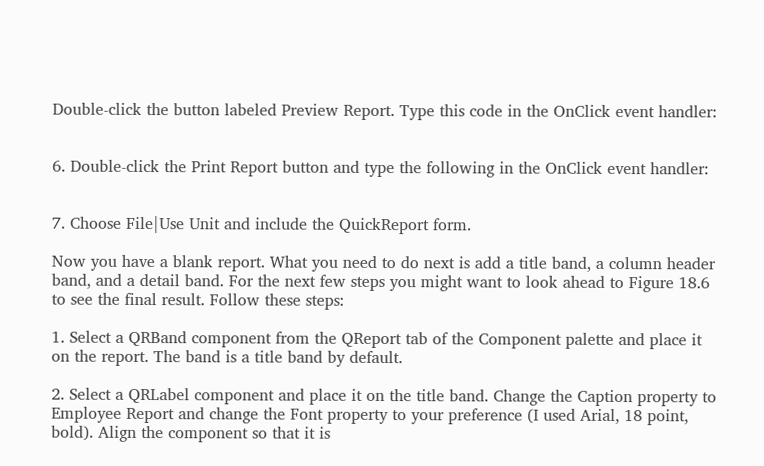Double-click the button labeled Preview Report. Type this code in the OnClick event handler:


6. Double-click the Print Report button and type the following in the OnClick event handler:


7. Choose File|Use Unit and include the QuickReport form.

Now you have a blank report. What you need to do next is add a title band, a column header band, and a detail band. For the next few steps you might want to look ahead to Figure 18.6 to see the final result. Follow these steps:

1. Select a QRBand component from the QReport tab of the Component palette and place it on the report. The band is a title band by default.

2. Select a QRLabel component and place it on the title band. Change the Caption property to Employee Report and change the Font property to your preference (I used Arial, 18 point, bold). Align the component so that it is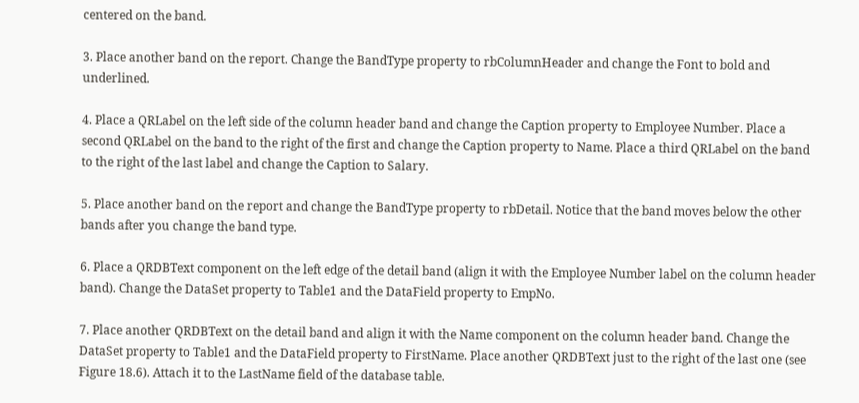centered on the band.

3. Place another band on the report. Change the BandType property to rbColumnHeader and change the Font to bold and underlined.

4. Place a QRLabel on the left side of the column header band and change the Caption property to Employee Number. Place a second QRLabel on the band to the right of the first and change the Caption property to Name. Place a third QRLabel on the band to the right of the last label and change the Caption to Salary.

5. Place another band on the report and change the BandType property to rbDetail. Notice that the band moves below the other bands after you change the band type.

6. Place a QRDBText component on the left edge of the detail band (align it with the Employee Number label on the column header band). Change the DataSet property to Table1 and the DataField property to EmpNo.

7. Place another QRDBText on the detail band and align it with the Name component on the column header band. Change the DataSet property to Table1 and the DataField property to FirstName. Place another QRDBText just to the right of the last one (see Figure 18.6). Attach it to the LastName field of the database table.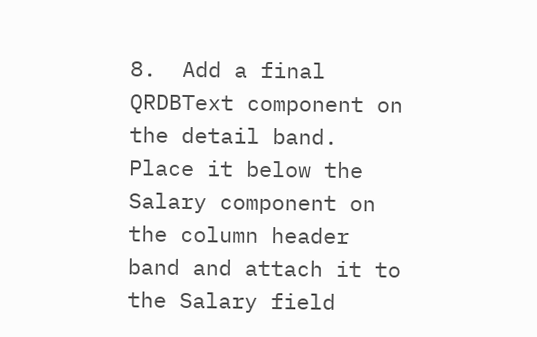8.  Add a final QRDBText component on the detail band. Place it below the Salary component on the column header band and attach it to the Salary field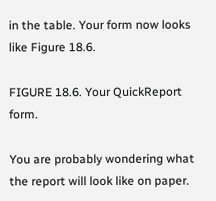in the table. Your form now looks like Figure 18.6.

FIGURE 18.6. Your QuickReport form.

You are probably wondering what the report will look like on paper.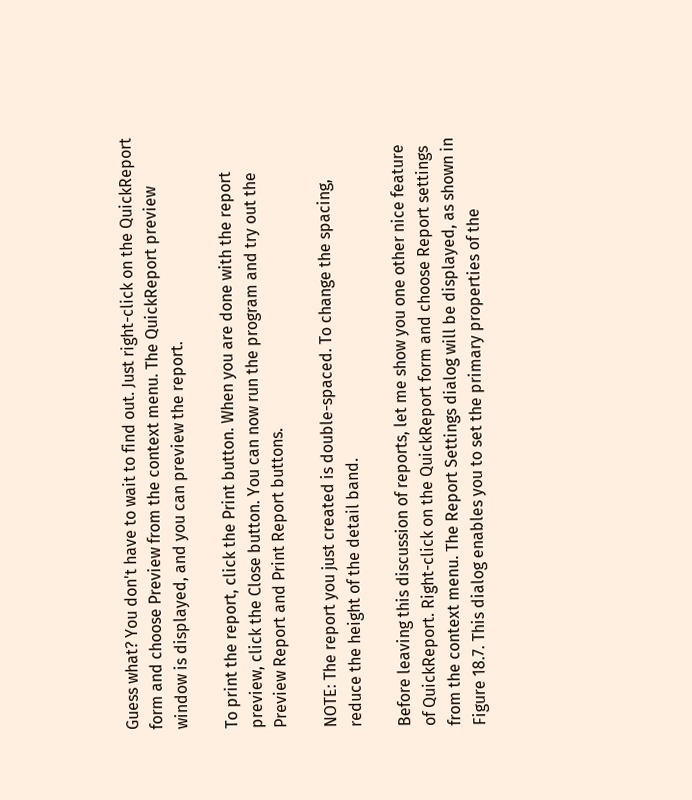Guess what? You don't have to wait to find out. Just right-click on the QuickReport form and choose Preview from the context menu. The QuickReport preview window is displayed, and you can preview the report.

To print the report, click the Print button. When you are done with the report preview, click the Close button. You can now run the program and try out the Preview Report and Print Report buttons.

NOTE: The report you just created is double-spaced. To change the spacing, reduce the height of the detail band.

Before leaving this discussion of reports, let me show you one other nice feature of QuickReport. Right-click on the QuickReport form and choose Report settings from the context menu. The Report Settings dialog will be displayed, as shown in Figure 18.7. This dialog enables you to set the primary properties of the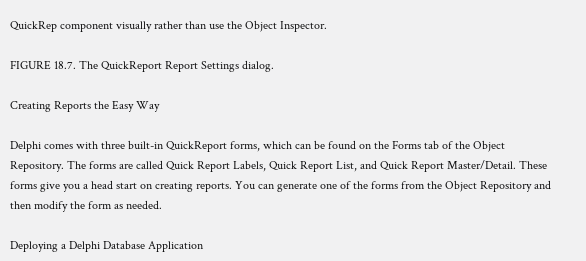QuickRep component visually rather than use the Object Inspector.

FIGURE 18.7. The QuickReport Report Settings dialog.

Creating Reports the Easy Way

Delphi comes with three built-in QuickReport forms, which can be found on the Forms tab of the Object Repository. The forms are called Quick Report Labels, Quick Report List, and Quick Report Master/Detail. These forms give you a head start on creating reports. You can generate one of the forms from the Object Repository and then modify the form as needed.

Deploying a Delphi Database Application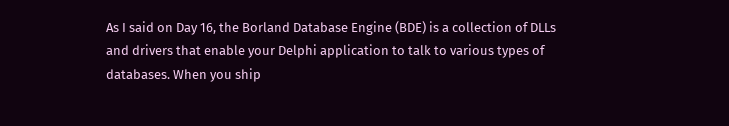As I said on Day 16, the Borland Database Engine (BDE) is a collection of DLLs and drivers that enable your Delphi application to talk to various types of databases. When you ship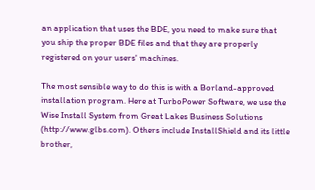an application that uses the BDE, you need to make sure that you ship the proper BDE files and that they are properly registered on your users' machines.

The most sensible way to do this is with a Borland-approved installation program. Here at TurboPower Software, we use the Wise Install System from Great Lakes Business Solutions (http://www.glbs.com). Others include InstallShield and its little brother,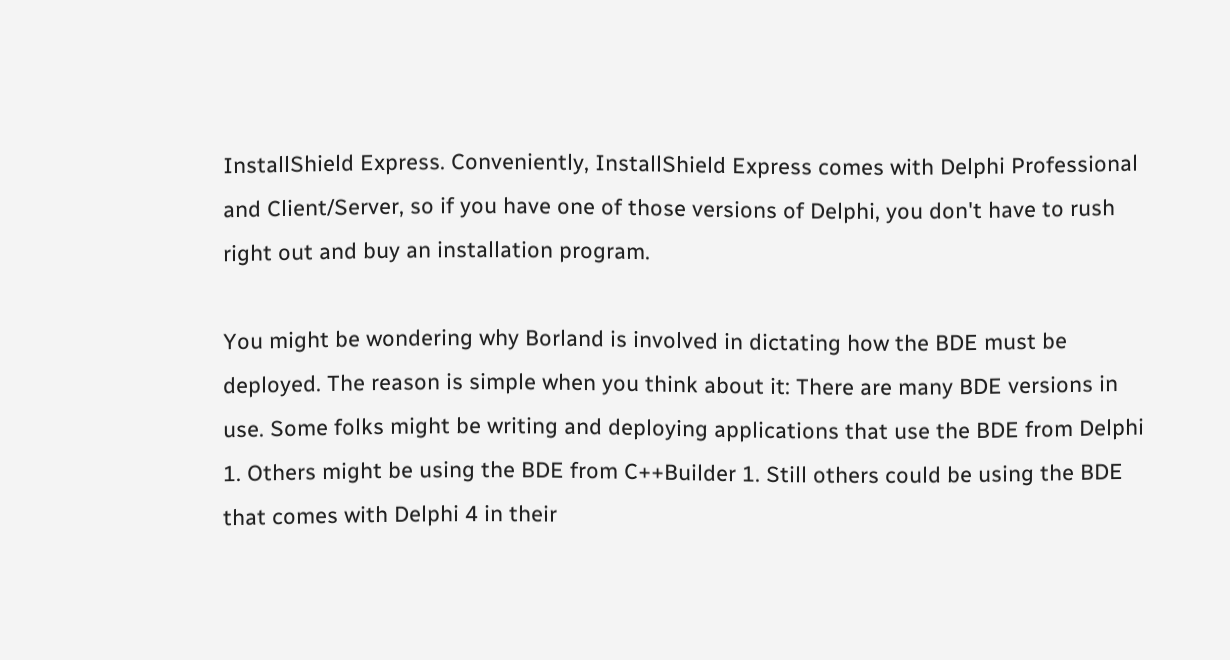InstallShield Express. Conveniently, InstallShield Express comes with Delphi Professional and Client/Server, so if you have one of those versions of Delphi, you don't have to rush right out and buy an installation program.

You might be wondering why Borland is involved in dictating how the BDE must be deployed. The reason is simple when you think about it: There are many BDE versions in use. Some folks might be writing and deploying applications that use the BDE from Delphi 1. Others might be using the BDE from C++Builder 1. Still others could be using the BDE that comes with Delphi 4 in their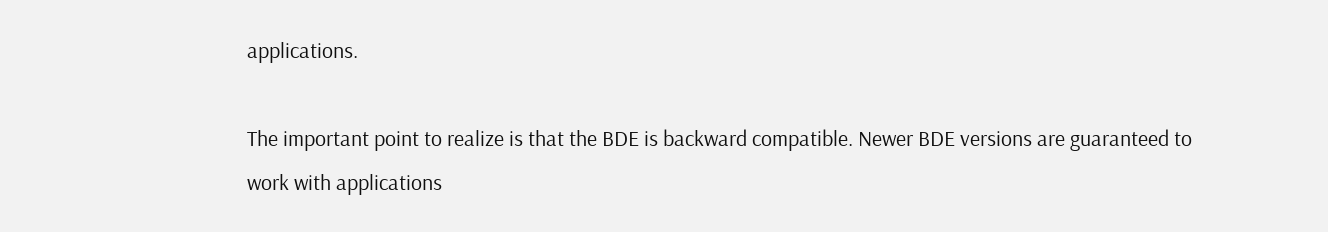applications.

The important point to realize is that the BDE is backward compatible. Newer BDE versions are guaranteed to work with applications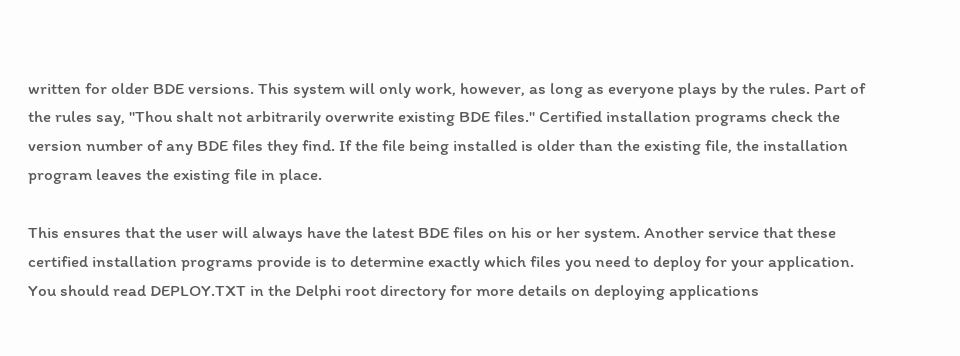written for older BDE versions. This system will only work, however, as long as everyone plays by the rules. Part of the rules say, "Thou shalt not arbitrarily overwrite existing BDE files." Certified installation programs check the version number of any BDE files they find. If the file being installed is older than the existing file, the installation program leaves the existing file in place.

This ensures that the user will always have the latest BDE files on his or her system. Another service that these certified installation programs provide is to determine exactly which files you need to deploy for your application. You should read DEPLOY.TXT in the Delphi root directory for more details on deploying applications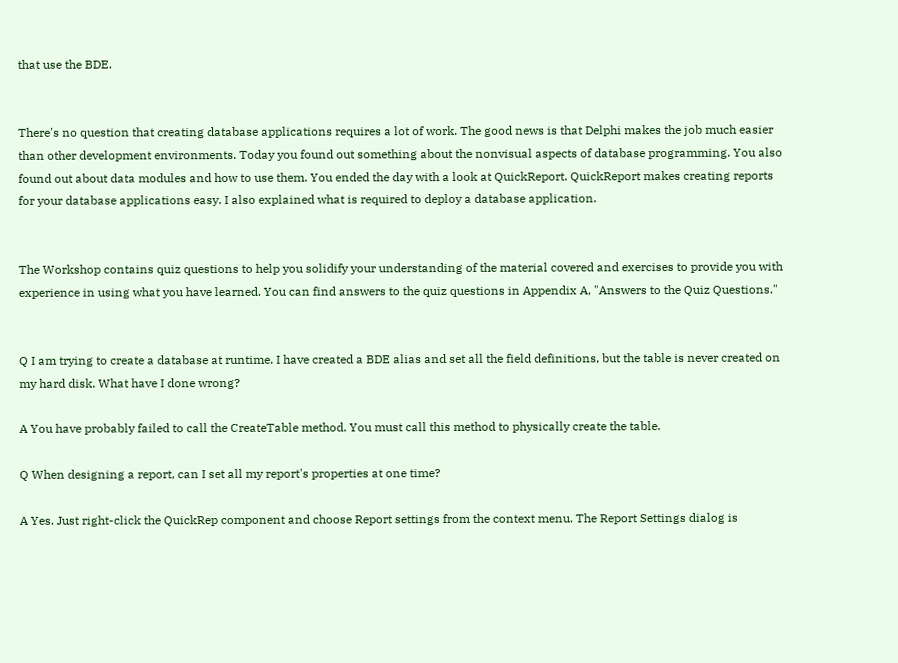that use the BDE.


There's no question that creating database applications requires a lot of work. The good news is that Delphi makes the job much easier than other development environments. Today you found out something about the nonvisual aspects of database programming. You also found out about data modules and how to use them. You ended the day with a look at QuickReport. QuickReport makes creating reports for your database applications easy. I also explained what is required to deploy a database application.


The Workshop contains quiz questions to help you solidify your understanding of the material covered and exercises to provide you with experience in using what you have learned. You can find answers to the quiz questions in Appendix A, "Answers to the Quiz Questions."


Q I am trying to create a database at runtime. I have created a BDE alias and set all the field definitions, but the table is never created on my hard disk. What have I done wrong?

A You have probably failed to call the CreateTable method. You must call this method to physically create the table.

Q When designing a report, can I set all my report's properties at one time?

A Yes. Just right-click the QuickRep component and choose Report settings from the context menu. The Report Settings dialog is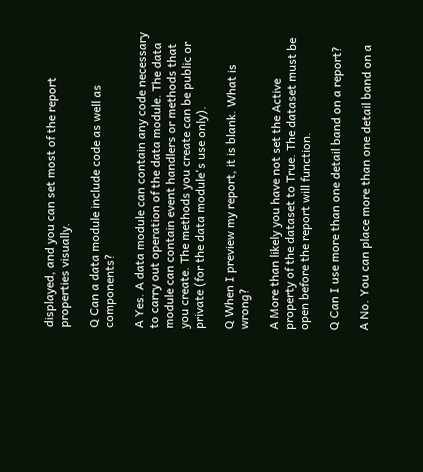displayed, and you can set most of the report properties visually.

Q Can a data module include code as well as components?

A Yes. A data module can contain any code necessary to carry out operation of the data module. The data module can contain event handlers or methods that you create. The methods you create can be public or private (for the data module's use only).

Q When I preview my report, it is blank. What is wrong?

A More than likely you have not set the Active property of the dataset to True. The dataset must be open before the report will function.

Q Can I use more than one detail band on a report?

A No. You can place more than one detail band on a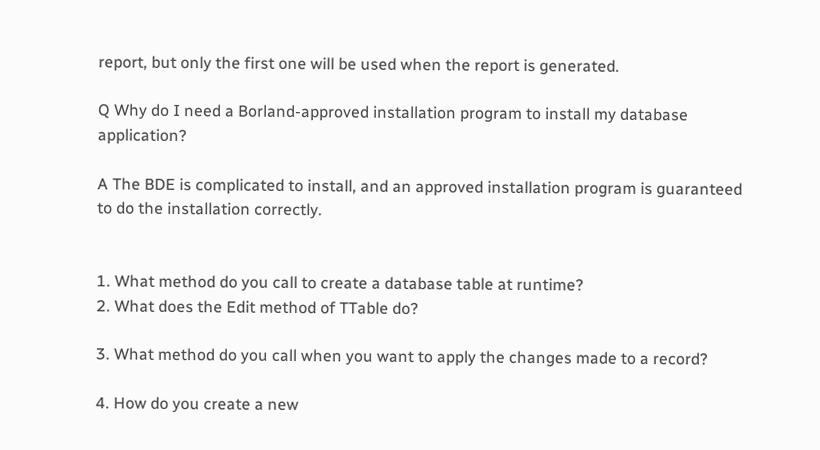report, but only the first one will be used when the report is generated.

Q Why do I need a Borland-approved installation program to install my database application?

A The BDE is complicated to install, and an approved installation program is guaranteed to do the installation correctly.


1. What method do you call to create a database table at runtime?
2. What does the Edit method of TTable do?

3. What method do you call when you want to apply the changes made to a record?

4. How do you create a new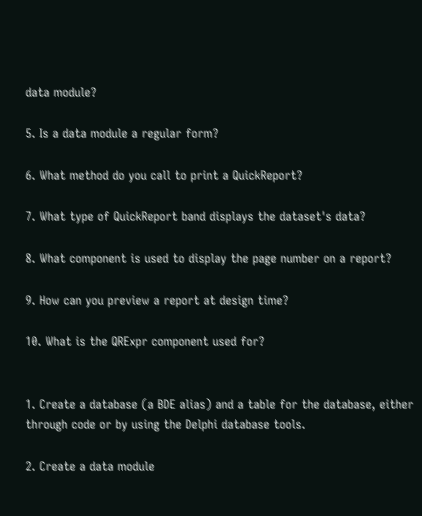data module?

5. Is a data module a regular form?

6. What method do you call to print a QuickReport?

7. What type of QuickReport band displays the dataset's data?

8. What component is used to display the page number on a report?

9. How can you preview a report at design time?

10. What is the QRExpr component used for?


1. Create a database (a BDE alias) and a table for the database, either through code or by using the Delphi database tools.

2. Create a data module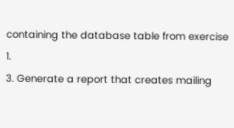containing the database table from exercise 1.
3. Generate a report that creates mailing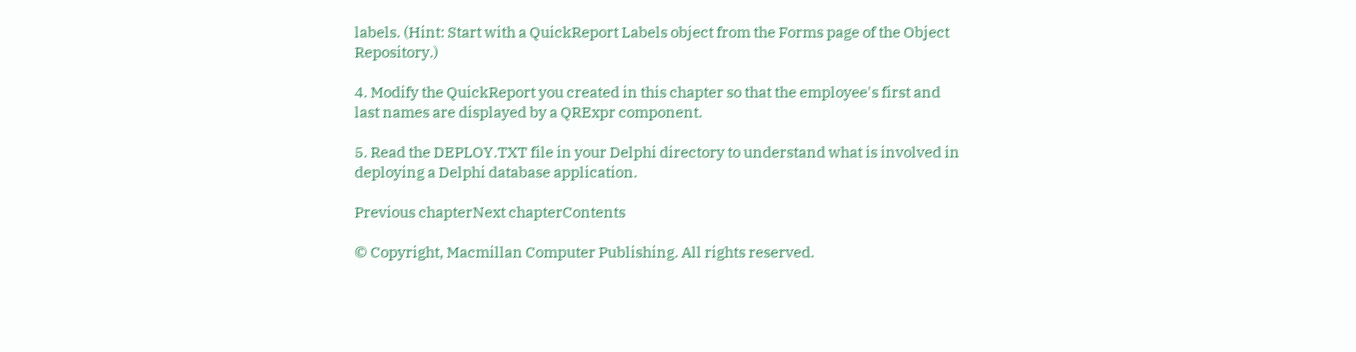labels. (Hint: Start with a QuickReport Labels object from the Forms page of the Object Repository.)

4. Modify the QuickReport you created in this chapter so that the employee's first and last names are displayed by a QRExpr component.

5. Read the DEPLOY.TXT file in your Delphi directory to understand what is involved in deploying a Delphi database application.

Previous chapterNext chapterContents

© Copyright, Macmillan Computer Publishing. All rights reserved.